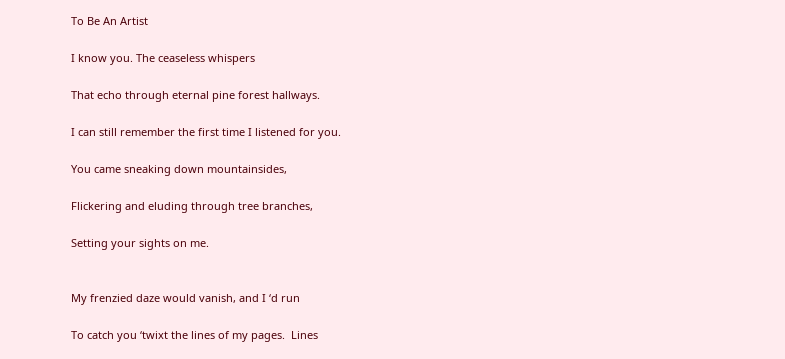To Be An Artist

I know you. The ceaseless whispers

That echo through eternal pine forest hallways.

I can still remember the first time I listened for you.

You came sneaking down mountainsides,

Flickering and eluding through tree branches,

Setting your sights on me.


My frenzied daze would vanish, and I ‘d run

To catch you ‘twixt the lines of my pages.  Lines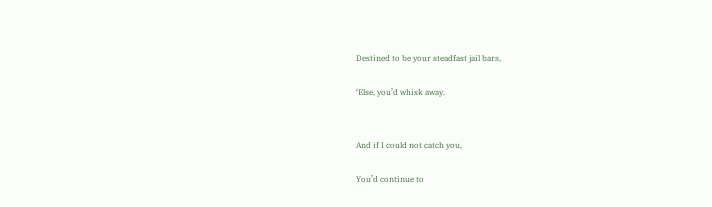Destined to be your steadfast jail bars,

‘Else, you’d whisk away.


And if I could not catch you,

You’d continue to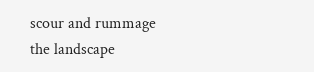scour and rummage the landscape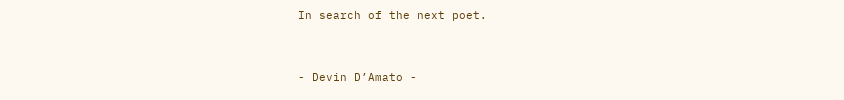In search of the next poet.


- Devin D’Amato -